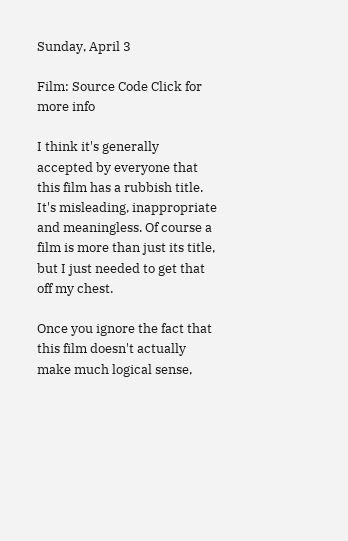Sunday, April 3

Film: Source Code Click for more info

I think it's generally accepted by everyone that this film has a rubbish title. It's misleading, inappropriate and meaningless. Of course a film is more than just its title, but I just needed to get that off my chest.

Once you ignore the fact that this film doesn't actually make much logical sense,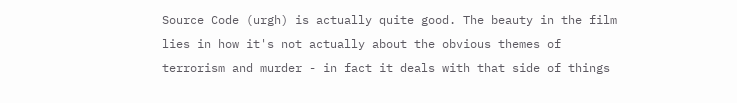Source Code (urgh) is actually quite good. The beauty in the film lies in how it's not actually about the obvious themes of terrorism and murder - in fact it deals with that side of things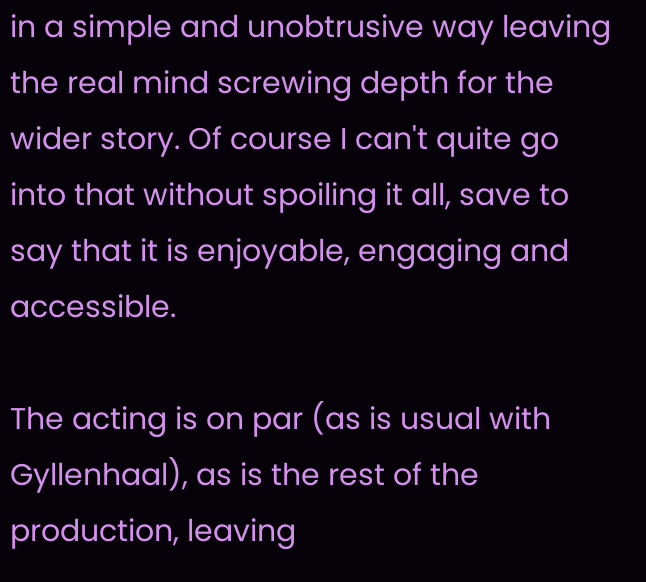in a simple and unobtrusive way leaving the real mind screwing depth for the wider story. Of course I can't quite go into that without spoiling it all, save to say that it is enjoyable, engaging and accessible.

The acting is on par (as is usual with Gyllenhaal), as is the rest of the production, leaving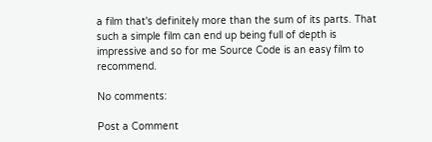a film that's definitely more than the sum of its parts. That such a simple film can end up being full of depth is impressive and so for me Source Code is an easy film to recommend.

No comments:

Post a Comment